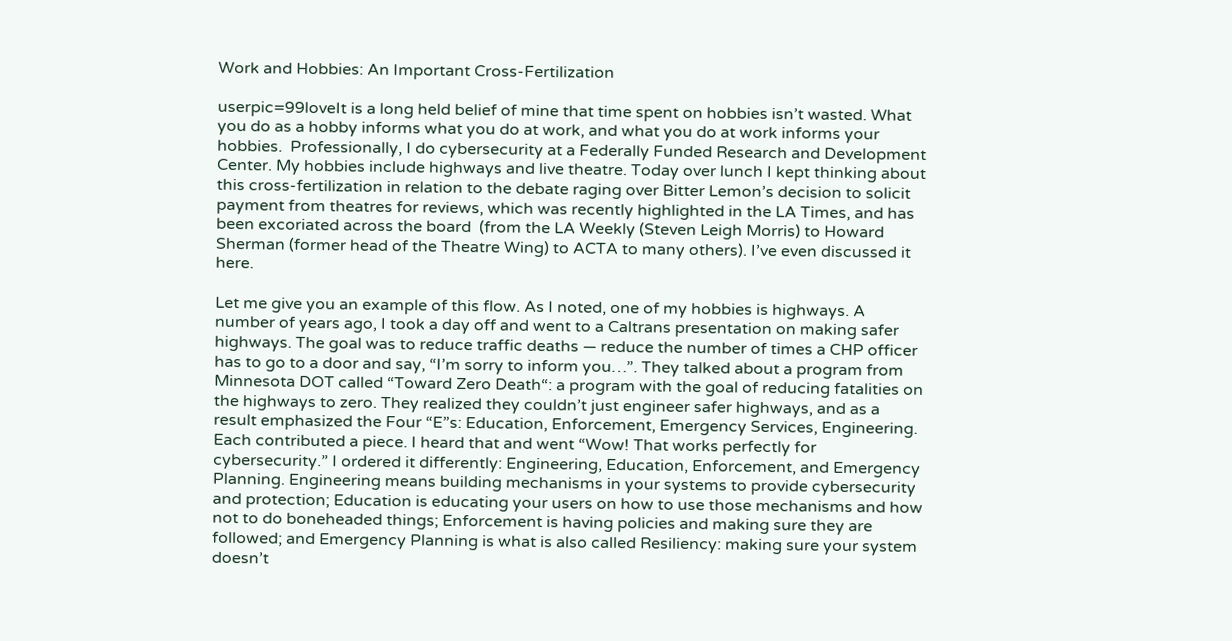Work and Hobbies: An Important Cross-Fertilization

userpic=99loveIt is a long held belief of mine that time spent on hobbies isn’t wasted. What you do as a hobby informs what you do at work, and what you do at work informs your hobbies.  Professionally, I do cybersecurity at a Federally Funded Research and Development Center. My hobbies include highways and live theatre. Today over lunch I kept thinking about this cross-fertilization in relation to the debate raging over Bitter Lemon’s decision to solicit payment from theatres for reviews, which was recently highlighted in the LA Times, and has been excoriated across the board  (from the LA Weekly (Steven Leigh Morris) to Howard Sherman (former head of the Theatre Wing) to ACTA to many others). I’ve even discussed it here.

Let me give you an example of this flow. As I noted, one of my hobbies is highways. A number of years ago, I took a day off and went to a Caltrans presentation on making safer highways. The goal was to reduce traffic deaths — reduce the number of times a CHP officer has to go to a door and say, “I’m sorry to inform you…”. They talked about a program from Minnesota DOT called “Toward Zero Death“: a program with the goal of reducing fatalities on the highways to zero. They realized they couldn’t just engineer safer highways, and as a result emphasized the Four “E”s: Education, Enforcement, Emergency Services, Engineering. Each contributed a piece. I heard that and went “Wow! That works perfectly for cybersecurity.” I ordered it differently: Engineering, Education, Enforcement, and Emergency Planning. Engineering means building mechanisms in your systems to provide cybersecurity and protection; Education is educating your users on how to use those mechanisms and how not to do boneheaded things; Enforcement is having policies and making sure they are followed; and Emergency Planning is what is also called Resiliency: making sure your system doesn’t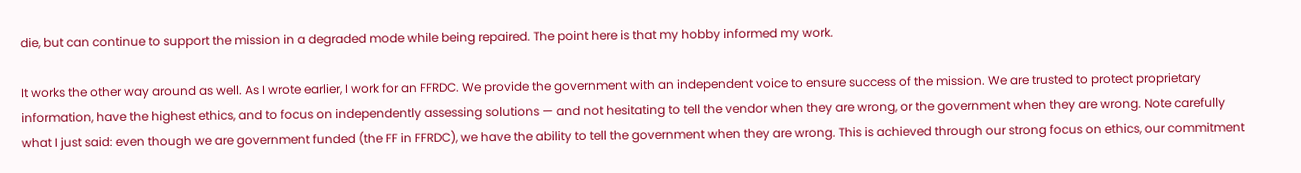die, but can continue to support the mission in a degraded mode while being repaired. The point here is that my hobby informed my work.

It works the other way around as well. As I wrote earlier, I work for an FFRDC. We provide the government with an independent voice to ensure success of the mission. We are trusted to protect proprietary information, have the highest ethics, and to focus on independently assessing solutions — and not hesitating to tell the vendor when they are wrong, or the government when they are wrong. Note carefully what I just said: even though we are government funded (the FF in FFRDC), we have the ability to tell the government when they are wrong. This is achieved through our strong focus on ethics, our commitment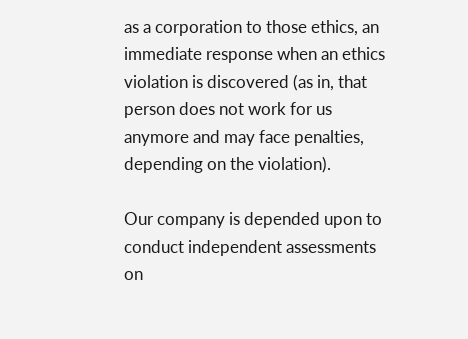as a corporation to those ethics, an immediate response when an ethics violation is discovered (as in, that person does not work for us anymore and may face penalties, depending on the violation).

Our company is depended upon to conduct independent assessments on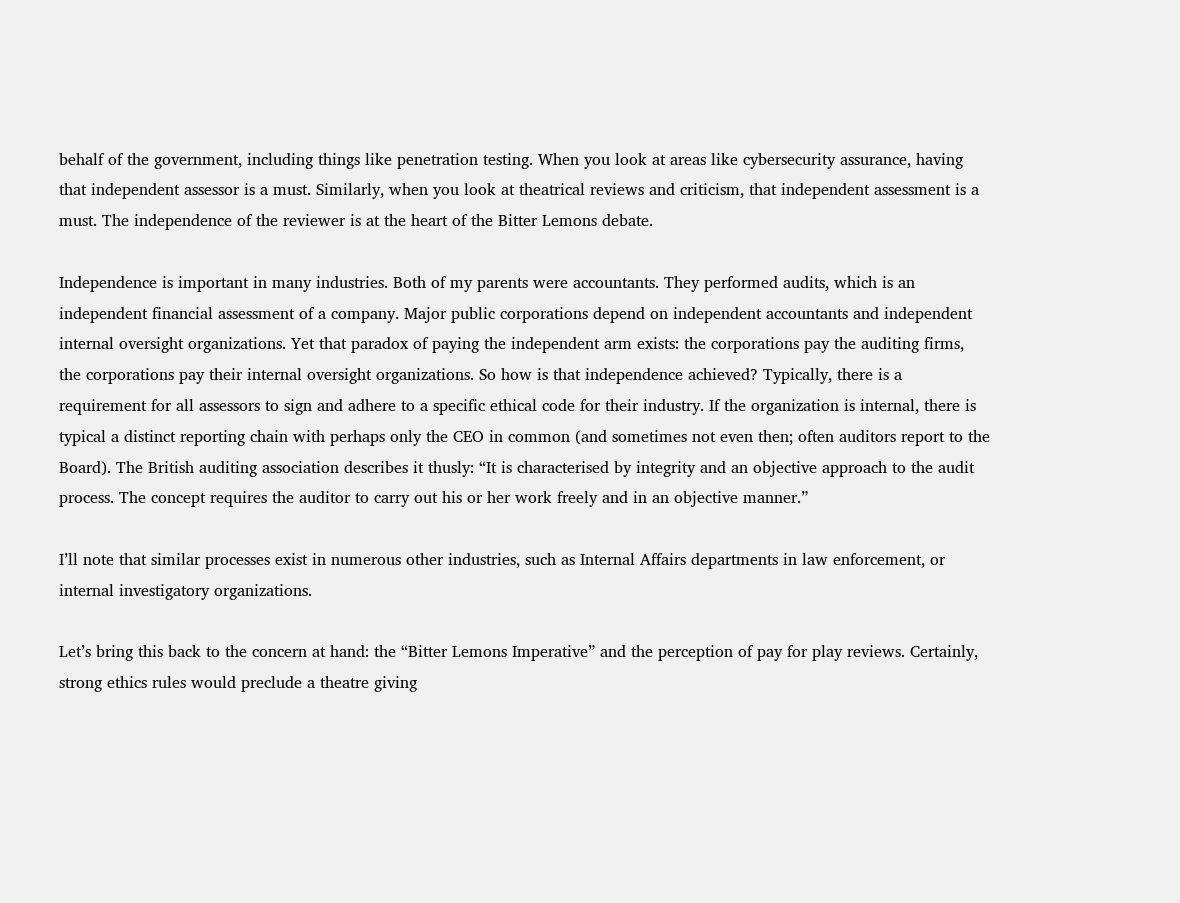behalf of the government, including things like penetration testing. When you look at areas like cybersecurity assurance, having that independent assessor is a must. Similarly, when you look at theatrical reviews and criticism, that independent assessment is a must. The independence of the reviewer is at the heart of the Bitter Lemons debate.

Independence is important in many industries. Both of my parents were accountants. They performed audits, which is an independent financial assessment of a company. Major public corporations depend on independent accountants and independent internal oversight organizations. Yet that paradox of paying the independent arm exists: the corporations pay the auditing firms, the corporations pay their internal oversight organizations. So how is that independence achieved? Typically, there is a requirement for all assessors to sign and adhere to a specific ethical code for their industry. If the organization is internal, there is typical a distinct reporting chain with perhaps only the CEO in common (and sometimes not even then; often auditors report to the Board). The British auditing association describes it thusly: “It is characterised by integrity and an objective approach to the audit process. The concept requires the auditor to carry out his or her work freely and in an objective manner.”

I’ll note that similar processes exist in numerous other industries, such as Internal Affairs departments in law enforcement, or internal investigatory organizations.

Let’s bring this back to the concern at hand: the “Bitter Lemons Imperative” and the perception of pay for play reviews. Certainly, strong ethics rules would preclude a theatre giving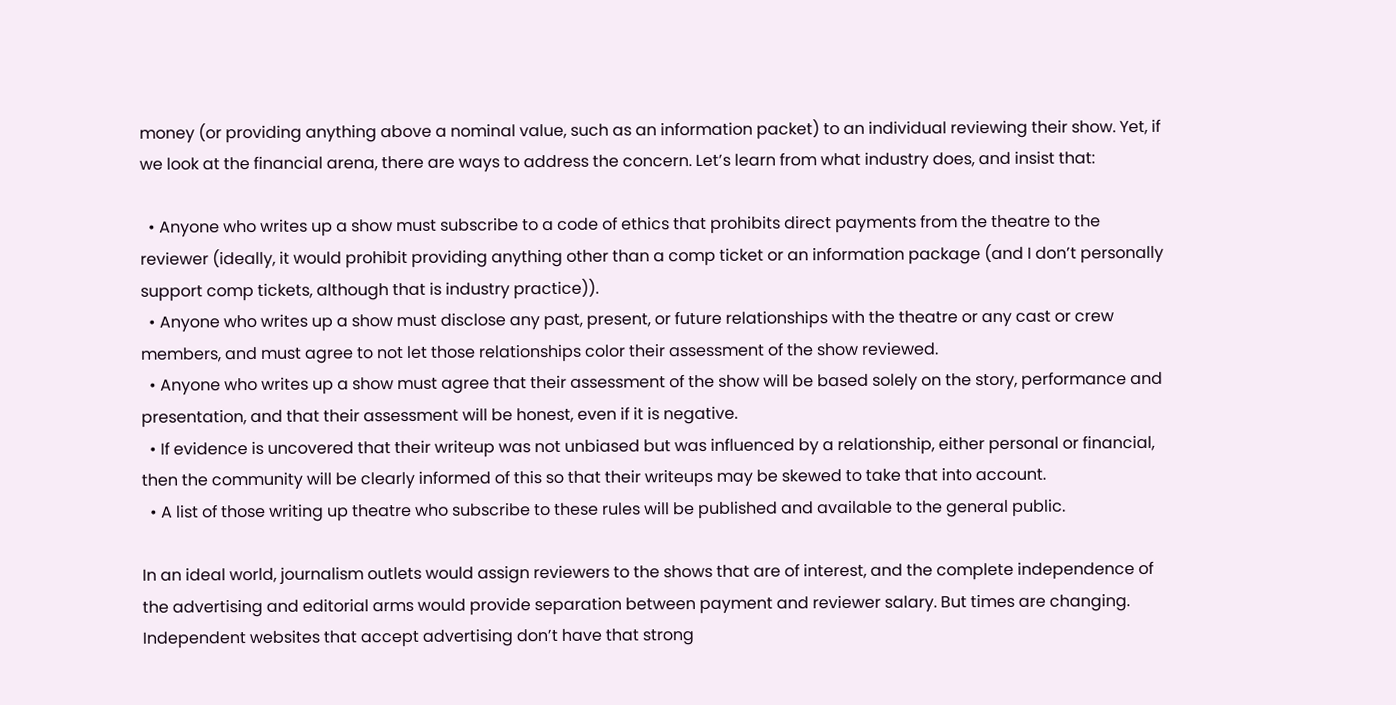money (or providing anything above a nominal value, such as an information packet) to an individual reviewing their show. Yet, if we look at the financial arena, there are ways to address the concern. Let’s learn from what industry does, and insist that:

  • Anyone who writes up a show must subscribe to a code of ethics that prohibits direct payments from the theatre to the reviewer (ideally, it would prohibit providing anything other than a comp ticket or an information package (and I don’t personally support comp tickets, although that is industry practice)).
  • Anyone who writes up a show must disclose any past, present, or future relationships with the theatre or any cast or crew members, and must agree to not let those relationships color their assessment of the show reviewed.
  • Anyone who writes up a show must agree that their assessment of the show will be based solely on the story, performance and presentation, and that their assessment will be honest, even if it is negative.
  • If evidence is uncovered that their writeup was not unbiased but was influenced by a relationship, either personal or financial, then the community will be clearly informed of this so that their writeups may be skewed to take that into account.
  • A list of those writing up theatre who subscribe to these rules will be published and available to the general public.

In an ideal world, journalism outlets would assign reviewers to the shows that are of interest, and the complete independence of the advertising and editorial arms would provide separation between payment and reviewer salary. But times are changing. Independent websites that accept advertising don’t have that strong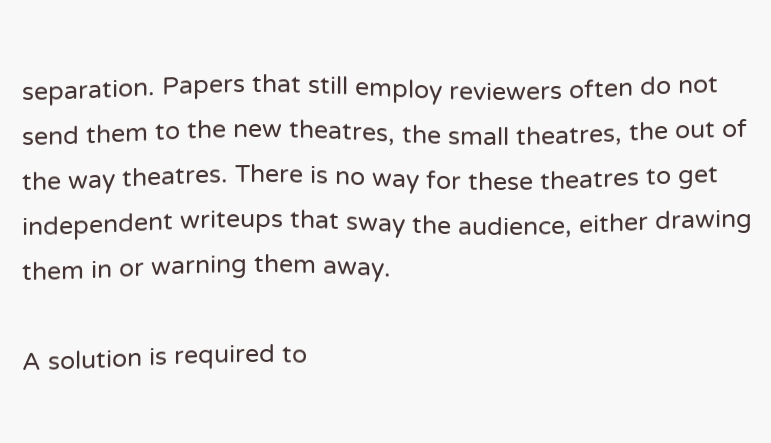separation. Papers that still employ reviewers often do not send them to the new theatres, the small theatres, the out of the way theatres. There is no way for these theatres to get independent writeups that sway the audience, either drawing them in or warning them away.

A solution is required to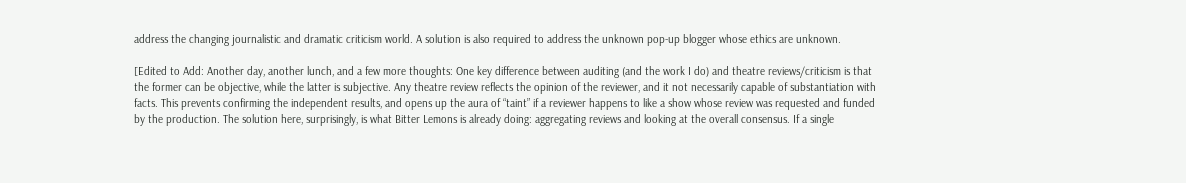address the changing journalistic and dramatic criticism world. A solution is also required to address the unknown pop-up blogger whose ethics are unknown.

[Edited to Add: Another day, another lunch, and a few more thoughts: One key difference between auditing (and the work I do) and theatre reviews/criticism is that the former can be objective, while the latter is subjective. Any theatre review reflects the opinion of the reviewer, and it not necessarily capable of substantiation with facts. This prevents confirming the independent results, and opens up the aura of “taint” if a reviewer happens to like a show whose review was requested and funded by the production. The solution here, surprisingly, is what Bitter Lemons is already doing: aggregating reviews and looking at the overall consensus. If a single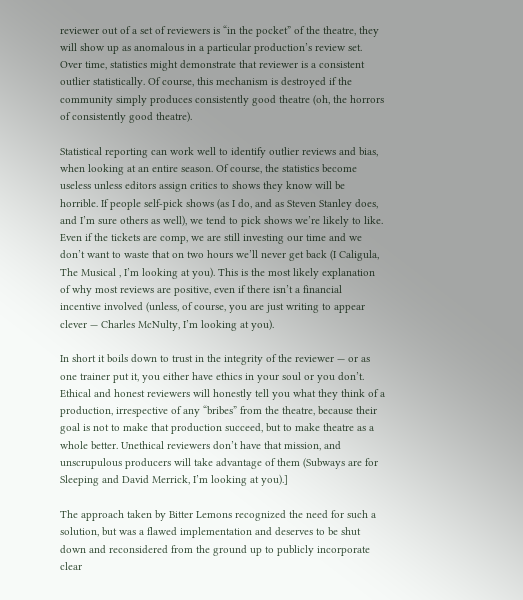reviewer out of a set of reviewers is “in the pocket” of the theatre, they will show up as anomalous in a particular production’s review set. Over time, statistics might demonstrate that reviewer is a consistent outlier statistically. Of course, this mechanism is destroyed if the community simply produces consistently good theatre (oh, the horrors of consistently good theatre).

Statistical reporting can work well to identify outlier reviews and bias, when looking at an entire season. Of course, the statistics become useless unless editors assign critics to shows they know will be horrible. If people self-pick shows (as I do, and as Steven Stanley does, and I’m sure others as well), we tend to pick shows we’re likely to like. Even if the tickets are comp, we are still investing our time and we don’t want to waste that on two hours we’ll never get back (I Caligula, The Musical , I’m looking at you). This is the most likely explanation of why most reviews are positive, even if there isn’t a financial incentive involved (unless, of course, you are just writing to appear clever — Charles McNulty, I’m looking at you).

In short it boils down to trust in the integrity of the reviewer — or as one trainer put it, you either have ethics in your soul or you don’t. Ethical and honest reviewers will honestly tell you what they think of a production, irrespective of any “bribes” from the theatre, because their goal is not to make that production succeed, but to make theatre as a whole better. Unethical reviewers don’t have that mission, and unscrupulous producers will take advantage of them (Subways are for Sleeping and David Merrick, I’m looking at you).]

The approach taken by Bitter Lemons recognized the need for such a solution, but was a flawed implementation and deserves to be shut down and reconsidered from the ground up to publicly incorporate clear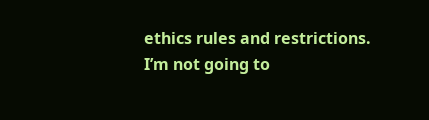ethics rules and restrictions. I’m not going to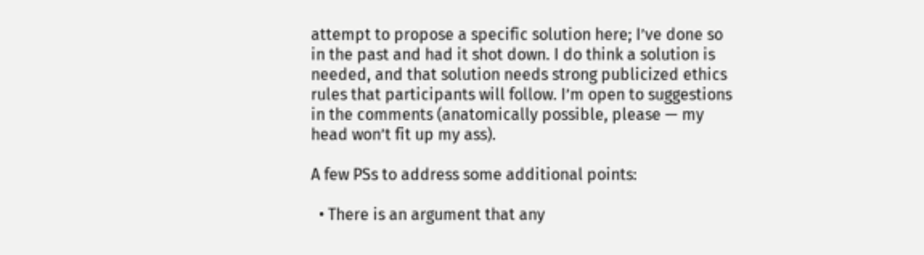attempt to propose a specific solution here; I’ve done so in the past and had it shot down. I do think a solution is needed, and that solution needs strong publicized ethics rules that participants will follow. I’m open to suggestions in the comments (anatomically possible, please — my head won’t fit up my ass).

A few PSs to address some additional points:

  • There is an argument that any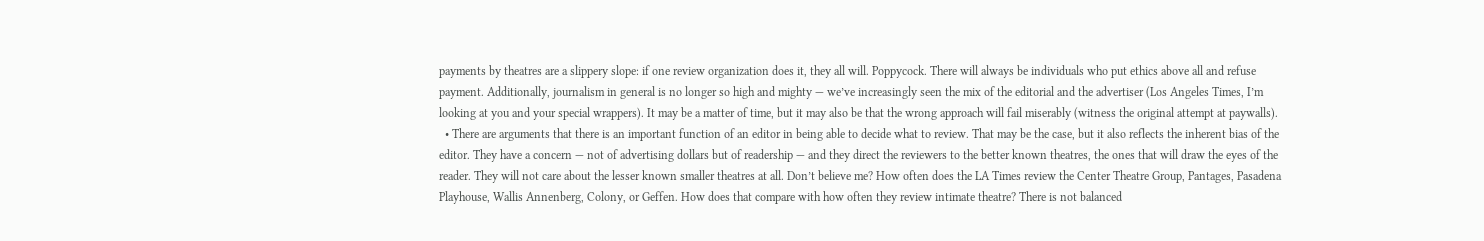payments by theatres are a slippery slope: if one review organization does it, they all will. Poppycock. There will always be individuals who put ethics above all and refuse payment. Additionally, journalism in general is no longer so high and mighty — we’ve increasingly seen the mix of the editorial and the advertiser (Los Angeles Times, I’m looking at you and your special wrappers). It may be a matter of time, but it may also be that the wrong approach will fail miserably (witness the original attempt at paywalls).
  • There are arguments that there is an important function of an editor in being able to decide what to review. That may be the case, but it also reflects the inherent bias of the editor. They have a concern — not of advertising dollars but of readership — and they direct the reviewers to the better known theatres, the ones that will draw the eyes of the reader. They will not care about the lesser known smaller theatres at all. Don’t believe me? How often does the LA Times review the Center Theatre Group, Pantages, Pasadena Playhouse, Wallis Annenberg, Colony, or Geffen. How does that compare with how often they review intimate theatre? There is not balanced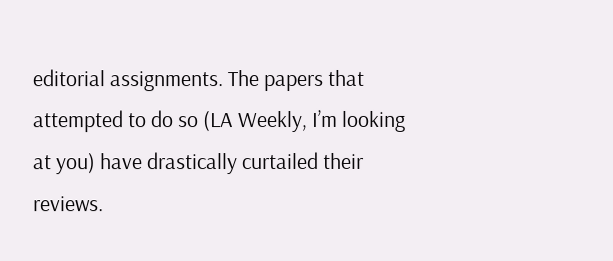editorial assignments. The papers that attempted to do so (LA Weekly, I’m looking at you) have drastically curtailed their reviews.